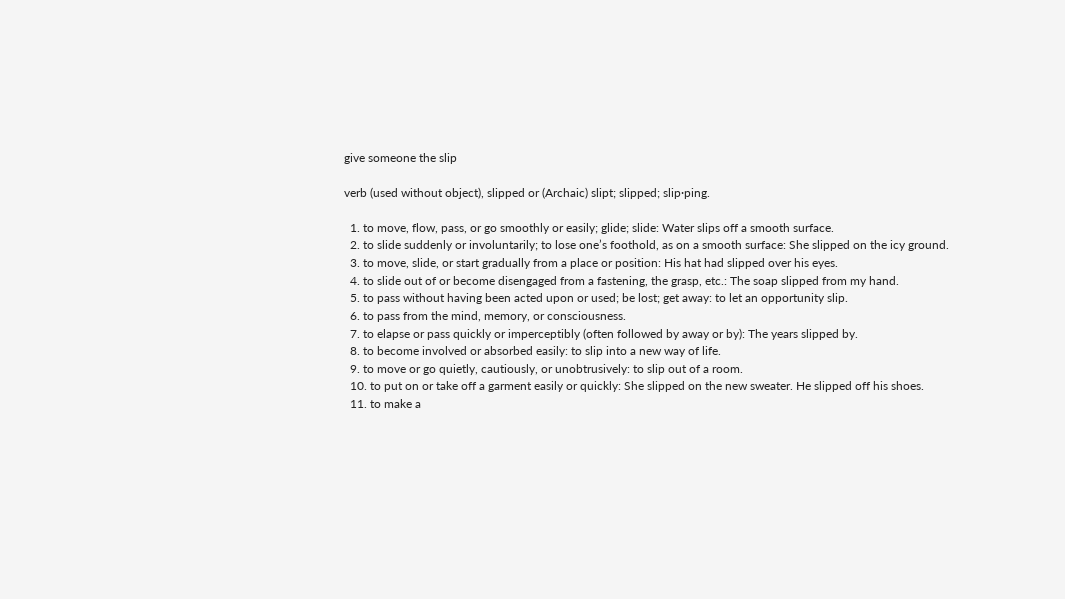give someone the slip

verb (used without object), slipped or (Archaic) slipt; slipped; slip·ping.

  1. to move, flow, pass, or go smoothly or easily; glide; slide: Water slips off a smooth surface.
  2. to slide suddenly or involuntarily; to lose one’s foothold, as on a smooth surface: She slipped on the icy ground.
  3. to move, slide, or start gradually from a place or position: His hat had slipped over his eyes.
  4. to slide out of or become disengaged from a fastening, the grasp, etc.: The soap slipped from my hand.
  5. to pass without having been acted upon or used; be lost; get away: to let an opportunity slip.
  6. to pass from the mind, memory, or consciousness.
  7. to elapse or pass quickly or imperceptibly (often followed by away or by): The years slipped by.
  8. to become involved or absorbed easily: to slip into a new way of life.
  9. to move or go quietly, cautiously, or unobtrusively: to slip out of a room.
  10. to put on or take off a garment easily or quickly: She slipped on the new sweater. He slipped off his shoes.
  11. to make a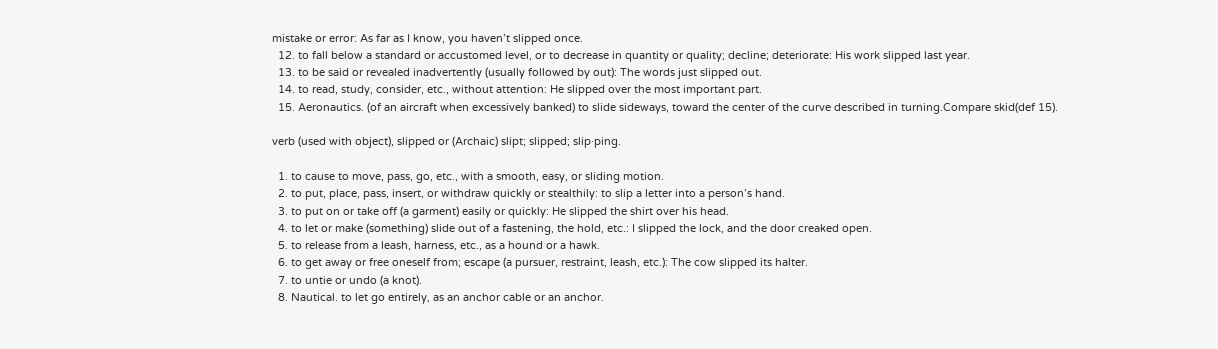mistake or error: As far as I know, you haven’t slipped once.
  12. to fall below a standard or accustomed level, or to decrease in quantity or quality; decline; deteriorate: His work slipped last year.
  13. to be said or revealed inadvertently (usually followed by out): The words just slipped out.
  14. to read, study, consider, etc., without attention: He slipped over the most important part.
  15. Aeronautics. (of an aircraft when excessively banked) to slide sideways, toward the center of the curve described in turning.Compare skid(def 15).

verb (used with object), slipped or (Archaic) slipt; slipped; slip·ping.

  1. to cause to move, pass, go, etc., with a smooth, easy, or sliding motion.
  2. to put, place, pass, insert, or withdraw quickly or stealthily: to slip a letter into a person’s hand.
  3. to put on or take off (a garment) easily or quickly: He slipped the shirt over his head.
  4. to let or make (something) slide out of a fastening, the hold, etc.: I slipped the lock, and the door creaked open.
  5. to release from a leash, harness, etc., as a hound or a hawk.
  6. to get away or free oneself from; escape (a pursuer, restraint, leash, etc.): The cow slipped its halter.
  7. to untie or undo (a knot).
  8. Nautical. to let go entirely, as an anchor cable or an anchor.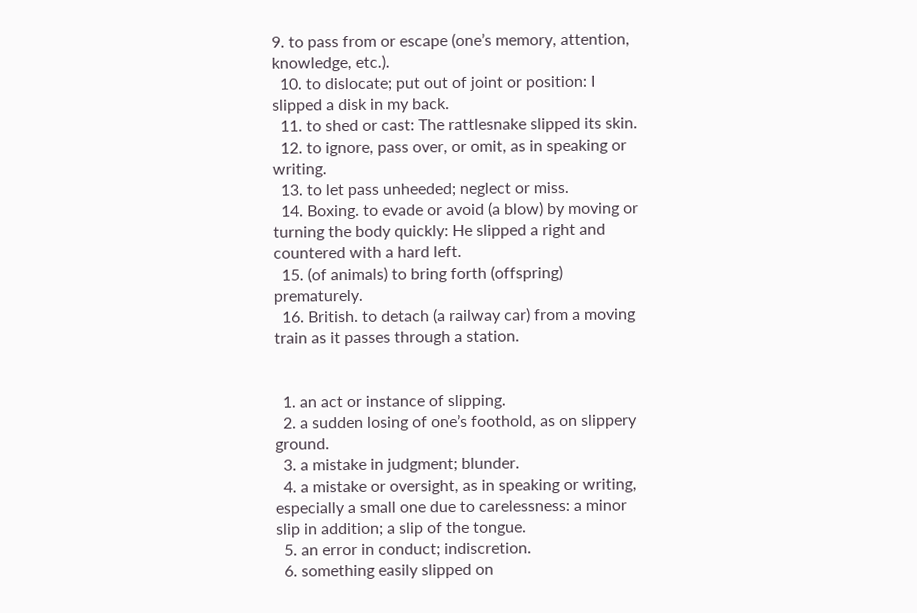9. to pass from or escape (one’s memory, attention, knowledge, etc.).
  10. to dislocate; put out of joint or position: I slipped a disk in my back.
  11. to shed or cast: The rattlesnake slipped its skin.
  12. to ignore, pass over, or omit, as in speaking or writing.
  13. to let pass unheeded; neglect or miss.
  14. Boxing. to evade or avoid (a blow) by moving or turning the body quickly: He slipped a right and countered with a hard left.
  15. (of animals) to bring forth (offspring) prematurely.
  16. British. to detach (a railway car) from a moving train as it passes through a station.


  1. an act or instance of slipping.
  2. a sudden losing of one’s foothold, as on slippery ground.
  3. a mistake in judgment; blunder.
  4. a mistake or oversight, as in speaking or writing, especially a small one due to carelessness: a minor slip in addition; a slip of the tongue.
  5. an error in conduct; indiscretion.
  6. something easily slipped on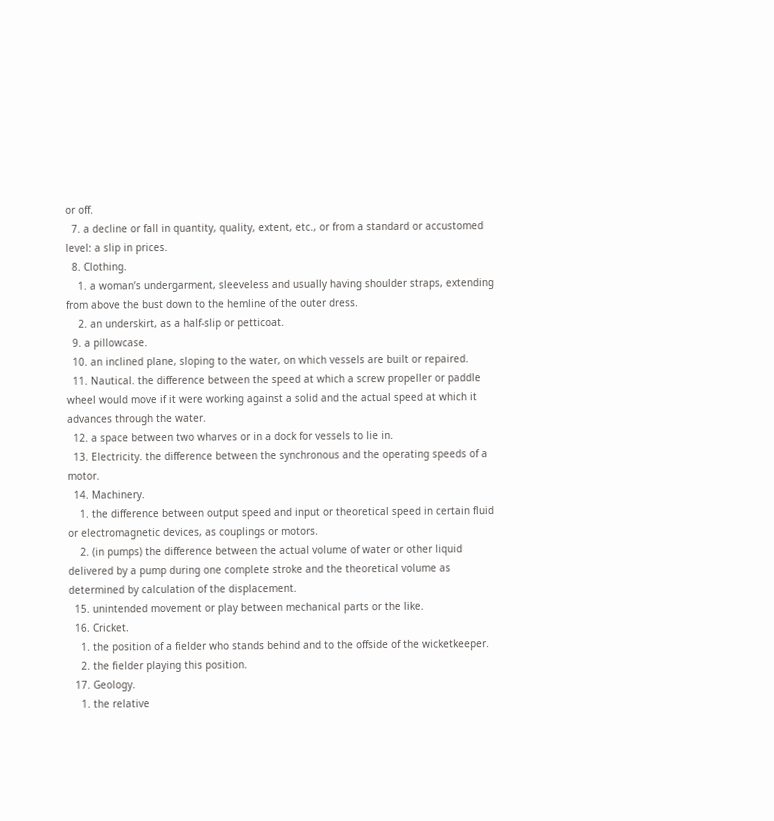or off.
  7. a decline or fall in quantity, quality, extent, etc., or from a standard or accustomed level: a slip in prices.
  8. Clothing.
    1. a woman’s undergarment, sleeveless and usually having shoulder straps, extending from above the bust down to the hemline of the outer dress.
    2. an underskirt, as a half-slip or petticoat.
  9. a pillowcase.
  10. an inclined plane, sloping to the water, on which vessels are built or repaired.
  11. Nautical. the difference between the speed at which a screw propeller or paddle wheel would move if it were working against a solid and the actual speed at which it advances through the water.
  12. a space between two wharves or in a dock for vessels to lie in.
  13. Electricity. the difference between the synchronous and the operating speeds of a motor.
  14. Machinery.
    1. the difference between output speed and input or theoretical speed in certain fluid or electromagnetic devices, as couplings or motors.
    2. (in pumps) the difference between the actual volume of water or other liquid delivered by a pump during one complete stroke and the theoretical volume as determined by calculation of the displacement.
  15. unintended movement or play between mechanical parts or the like.
  16. Cricket.
    1. the position of a fielder who stands behind and to the offside of the wicketkeeper.
    2. the fielder playing this position.
  17. Geology.
    1. the relative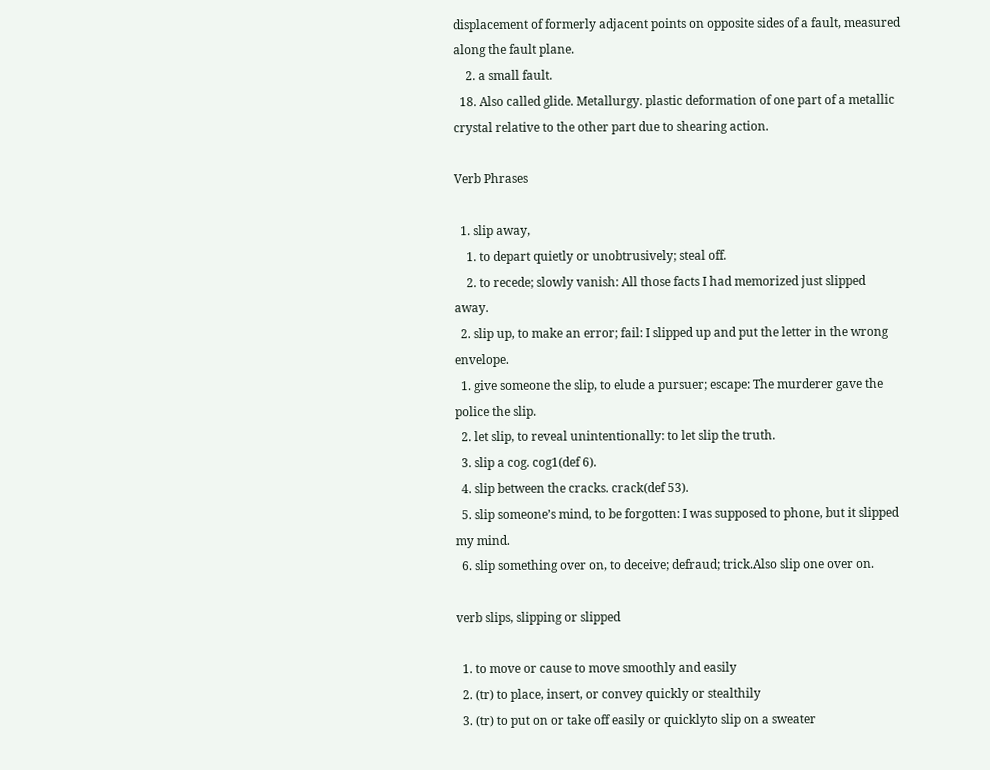displacement of formerly adjacent points on opposite sides of a fault, measured along the fault plane.
    2. a small fault.
  18. Also called glide. Metallurgy. plastic deformation of one part of a metallic crystal relative to the other part due to shearing action.

Verb Phrases

  1. slip away,
    1. to depart quietly or unobtrusively; steal off.
    2. to recede; slowly vanish: All those facts I had memorized just slipped away.
  2. slip up, to make an error; fail: I slipped up and put the letter in the wrong envelope.
  1. give someone the slip, to elude a pursuer; escape: The murderer gave the police the slip.
  2. let slip, to reveal unintentionally: to let slip the truth.
  3. slip a cog. cog1(def 6).
  4. slip between the cracks. crack(def 53).
  5. slip someone’s mind, to be forgotten: I was supposed to phone, but it slipped my mind.
  6. slip something over on, to deceive; defraud; trick.Also slip one over on.

verb slips, slipping or slipped

  1. to move or cause to move smoothly and easily
  2. (tr) to place, insert, or convey quickly or stealthily
  3. (tr) to put on or take off easily or quicklyto slip on a sweater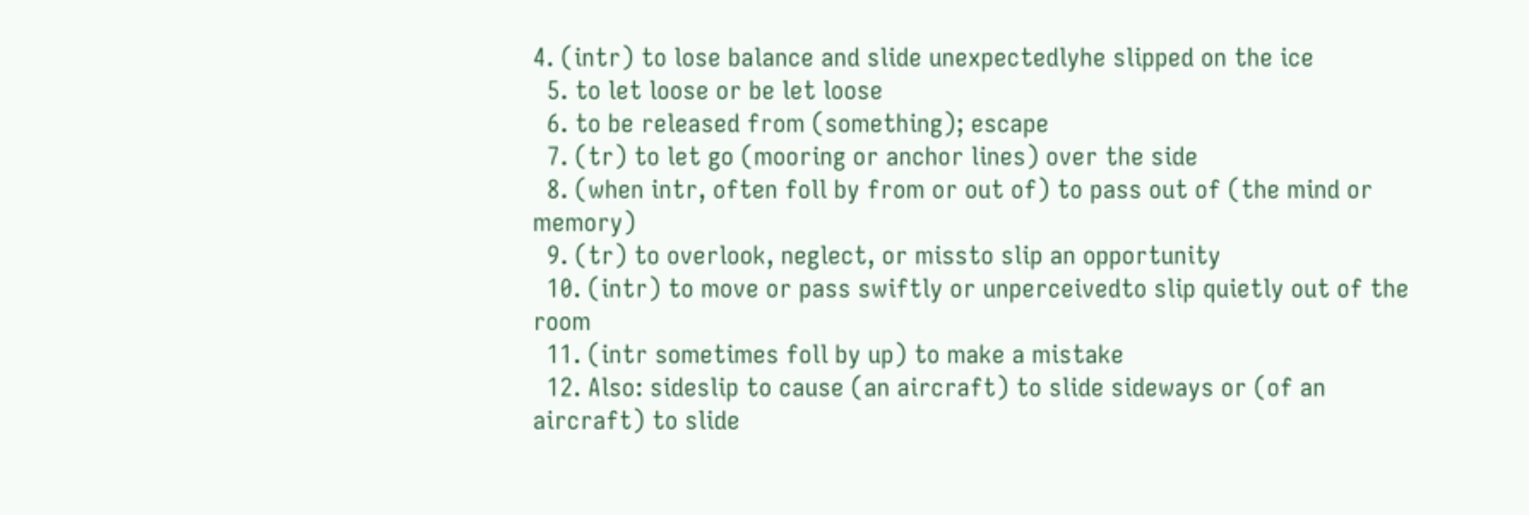4. (intr) to lose balance and slide unexpectedlyhe slipped on the ice
  5. to let loose or be let loose
  6. to be released from (something); escape
  7. (tr) to let go (mooring or anchor lines) over the side
  8. (when intr, often foll by from or out of) to pass out of (the mind or memory)
  9. (tr) to overlook, neglect, or missto slip an opportunity
  10. (intr) to move or pass swiftly or unperceivedto slip quietly out of the room
  11. (intr sometimes foll by up) to make a mistake
  12. Also: sideslip to cause (an aircraft) to slide sideways or (of an aircraft) to slide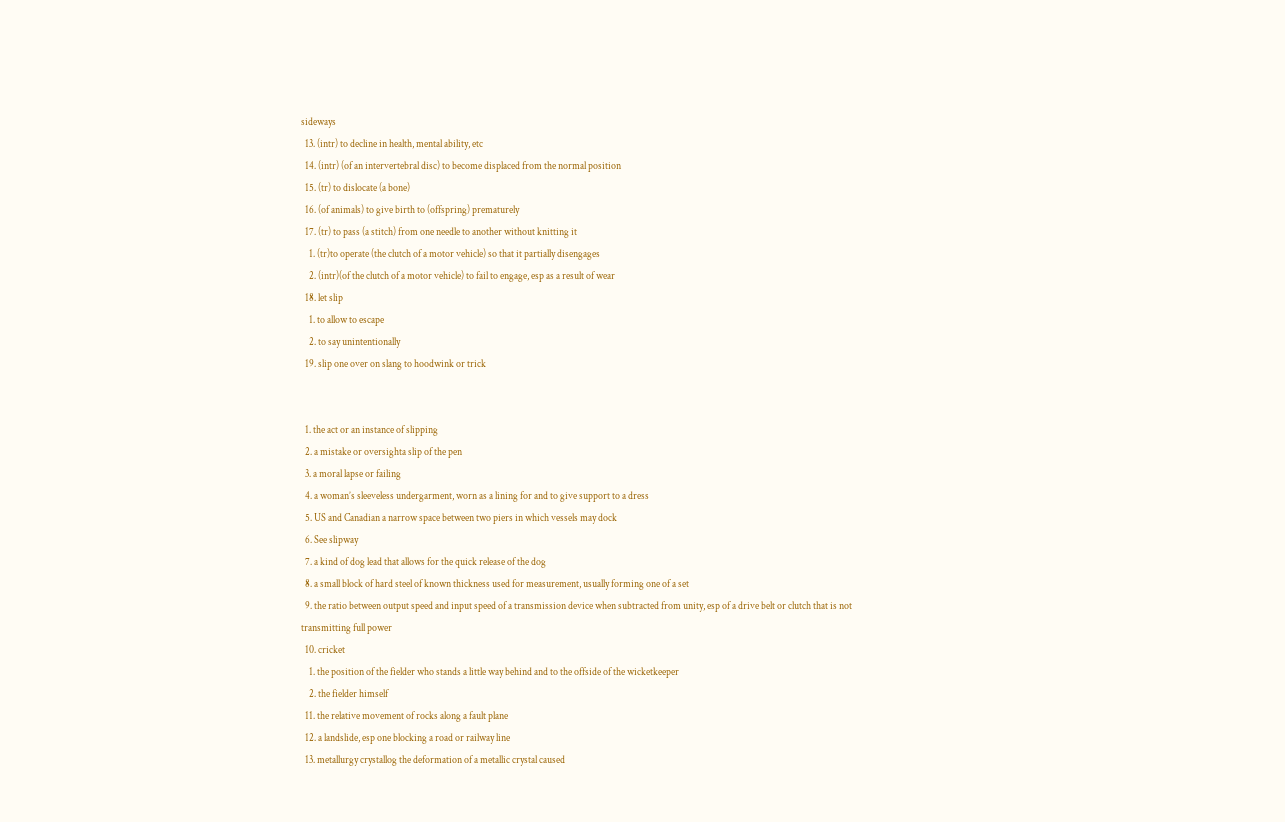sideways
  13. (intr) to decline in health, mental ability, etc
  14. (intr) (of an intervertebral disc) to become displaced from the normal position
  15. (tr) to dislocate (a bone)
  16. (of animals) to give birth to (offspring) prematurely
  17. (tr) to pass (a stitch) from one needle to another without knitting it
    1. (tr)to operate (the clutch of a motor vehicle) so that it partially disengages
    2. (intr)(of the clutch of a motor vehicle) to fail to engage, esp as a result of wear
  18. let slip
    1. to allow to escape
    2. to say unintentionally
  19. slip one over on slang to hoodwink or trick


  1. the act or an instance of slipping
  2. a mistake or oversighta slip of the pen
  3. a moral lapse or failing
  4. a woman’s sleeveless undergarment, worn as a lining for and to give support to a dress
  5. US and Canadian a narrow space between two piers in which vessels may dock
  6. See slipway
  7. a kind of dog lead that allows for the quick release of the dog
  8. a small block of hard steel of known thickness used for measurement, usually forming one of a set
  9. the ratio between output speed and input speed of a transmission device when subtracted from unity, esp of a drive belt or clutch that is not transmitting full power
  10. cricket
    1. the position of the fielder who stands a little way behind and to the offside of the wicketkeeper
    2. the fielder himself
  11. the relative movement of rocks along a fault plane
  12. a landslide, esp one blocking a road or railway line
  13. metallurgy crystallog the deformation of a metallic crystal caused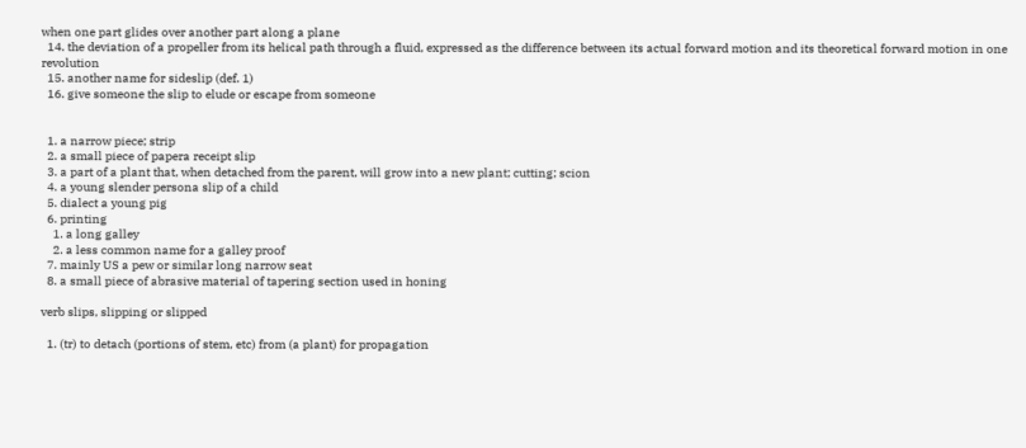when one part glides over another part along a plane
  14. the deviation of a propeller from its helical path through a fluid, expressed as the difference between its actual forward motion and its theoretical forward motion in one revolution
  15. another name for sideslip (def. 1)
  16. give someone the slip to elude or escape from someone


  1. a narrow piece; strip
  2. a small piece of papera receipt slip
  3. a part of a plant that, when detached from the parent, will grow into a new plant; cutting; scion
  4. a young slender persona slip of a child
  5. dialect a young pig
  6. printing
    1. a long galley
    2. a less common name for a galley proof
  7. mainly US a pew or similar long narrow seat
  8. a small piece of abrasive material of tapering section used in honing

verb slips, slipping or slipped

  1. (tr) to detach (portions of stem, etc) from (a plant) for propagation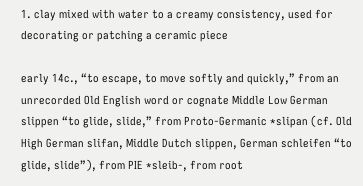1. clay mixed with water to a creamy consistency, used for decorating or patching a ceramic piece

early 14c., “to escape, to move softly and quickly,” from an unrecorded Old English word or cognate Middle Low German slippen “to glide, slide,” from Proto-Germanic *slipan (cf. Old High German slifan, Middle Dutch slippen, German schleifen “to glide, slide”), from PIE *sleib-, from root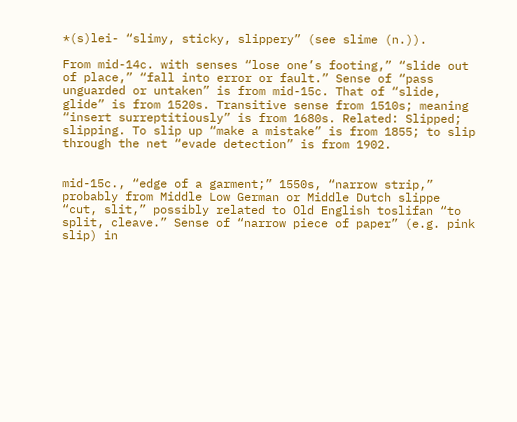*(s)lei- “slimy, sticky, slippery” (see slime (n.)).

From mid-14c. with senses “lose one’s footing,” “slide out of place,” “fall into error or fault.” Sense of “pass unguarded or untaken” is from mid-15c. That of “slide, glide” is from 1520s. Transitive sense from 1510s; meaning “insert surreptitiously” is from 1680s. Related: Slipped; slipping. To slip up “make a mistake” is from 1855; to slip through the net “evade detection” is from 1902.


mid-15c., “edge of a garment;” 1550s, “narrow strip,” probably from Middle Low German or Middle Dutch slippe “cut, slit,” possibly related to Old English toslifan “to split, cleave.” Sense of “narrow piece of paper” (e.g. pink slip) in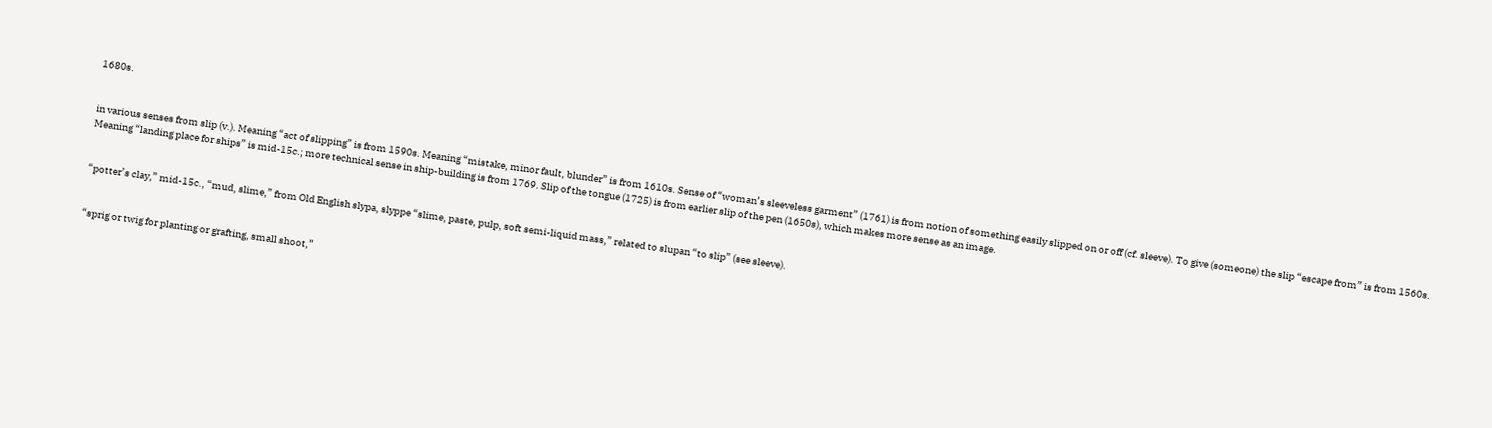1680s.


in various senses from slip (v.). Meaning “act of slipping” is from 1590s. Meaning “mistake, minor fault, blunder” is from 1610s. Sense of “woman’s sleeveless garment” (1761) is from notion of something easily slipped on or off (cf. sleeve). To give (someone) the slip “escape from” is from 1560s. Meaning “landing place for ships” is mid-15c.; more technical sense in ship-building is from 1769. Slip of the tongue (1725) is from earlier slip of the pen (1650s), which makes more sense as an image.


“potter’s clay,” mid-15c., “mud, slime,” from Old English slypa, slyppe “slime, paste, pulp, soft semi-liquid mass,” related to slupan “to slip” (see sleeve).


“sprig or twig for planting or grafting, small shoot,”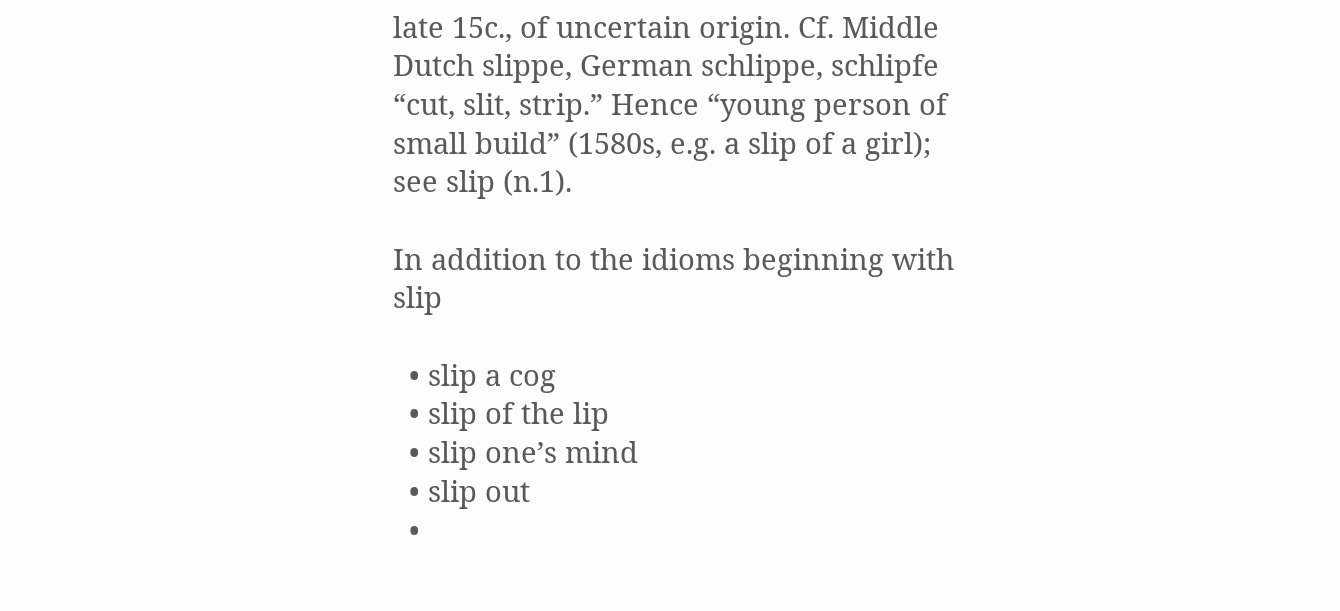late 15c., of uncertain origin. Cf. Middle Dutch slippe, German schlippe, schlipfe “cut, slit, strip.” Hence “young person of small build” (1580s, e.g. a slip of a girl); see slip (n.1).

In addition to the idioms beginning with slip

  • slip a cog
  • slip of the lip
  • slip one’s mind
  • slip out
  •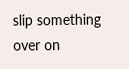slip something over on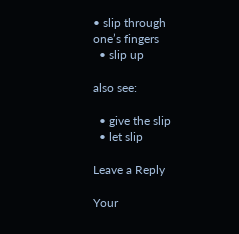• slip through one’s fingers
  • slip up

also see:

  • give the slip
  • let slip

Leave a Reply

Your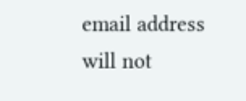email address will not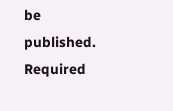be published. Required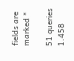fields are marked *

51 queries 1.458